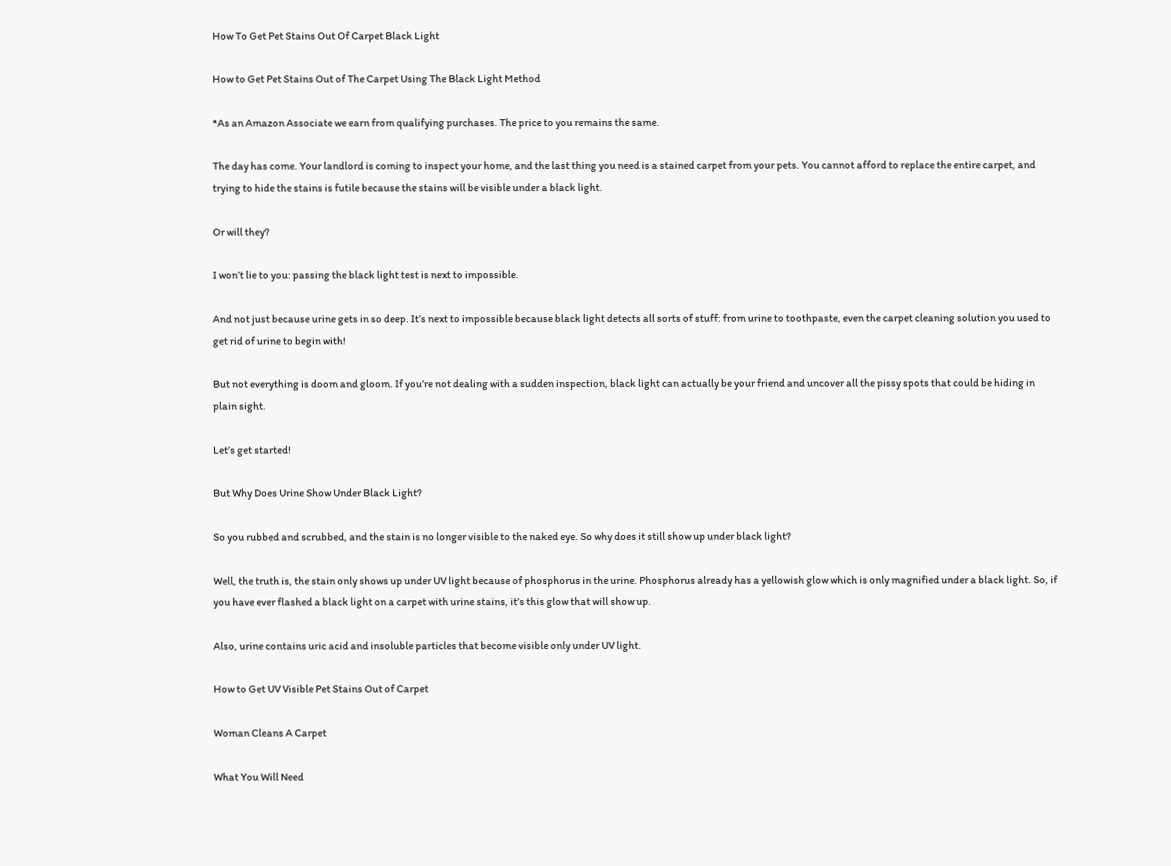How To Get Pet Stains Out Of Carpet Black Light

How to Get Pet Stains Out of The Carpet Using The Black Light Method

*As an Amazon Associate we earn from qualifying purchases. The price to you remains the same.

The day has come. Your landlord is coming to inspect your home, and the last thing you need is a stained carpet from your pets. You cannot afford to replace the entire carpet, and trying to hide the stains is futile because the stains will be visible under a black light.

Or will they?

I won’t lie to you: passing the black light test is next to impossible.

And not just because urine gets in so deep. It’s next to impossible because black light detects all sorts of stuff: from urine to toothpaste, even the carpet cleaning solution you used to get rid of urine to begin with!

But not everything is doom and gloom. If you’re not dealing with a sudden inspection, black light can actually be your friend and uncover all the pissy spots that could be hiding in plain sight.

Let’s get started!

But Why Does Urine Show Under Black Light?

So you rubbed and scrubbed, and the stain is no longer visible to the naked eye. So why does it still show up under black light?

Well, the truth is, the stain only shows up under UV light because of phosphorus in the urine. Phosphorus already has a yellowish glow which is only magnified under a black light. So, if you have ever flashed a black light on a carpet with urine stains, it’s this glow that will show up.

Also, urine contains uric acid and insoluble particles that become visible only under UV light.

How to Get UV Visible Pet Stains Out of Carpet

Woman Cleans A Carpet

What You Will Need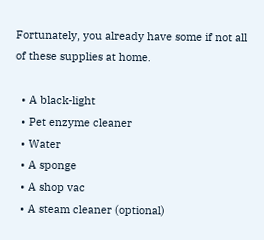Fortunately, you already have some if not all of these supplies at home.

  • A black-light
  • Pet enzyme cleaner
  • Water
  • A sponge
  • A shop vac
  • A steam cleaner (optional)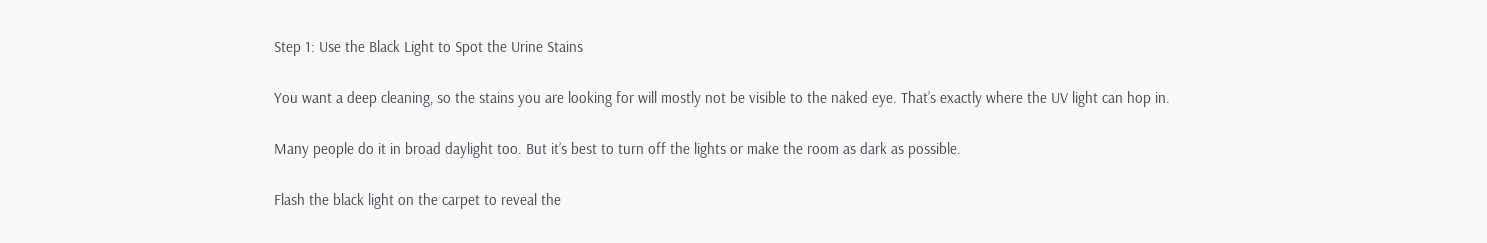Step 1: Use the Black Light to Spot the Urine Stains

You want a deep cleaning, so the stains you are looking for will mostly not be visible to the naked eye. That’s exactly where the UV light can hop in.

Many people do it in broad daylight too. But it’s best to turn off the lights or make the room as dark as possible.

Flash the black light on the carpet to reveal the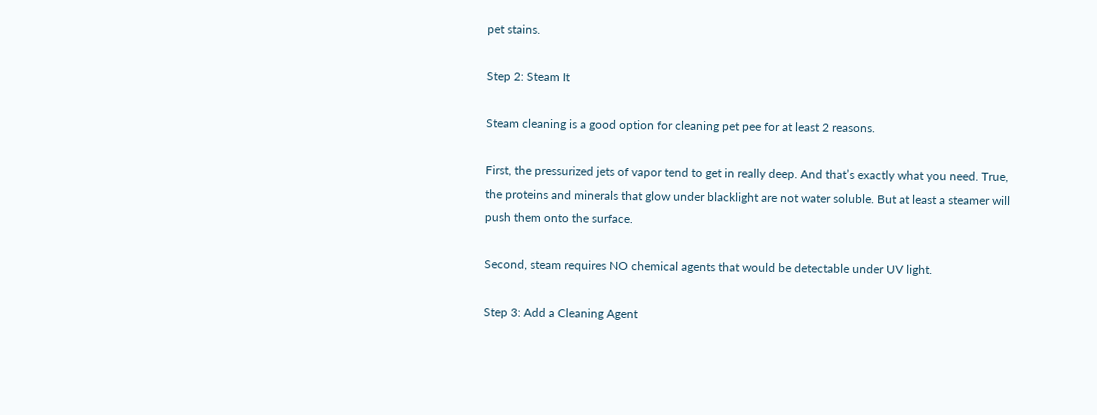pet stains.

Step 2: Steam It

Steam cleaning is a good option for cleaning pet pee for at least 2 reasons.

First, the pressurized jets of vapor tend to get in really deep. And that’s exactly what you need. True, the proteins and minerals that glow under blacklight are not water soluble. But at least a steamer will push them onto the surface.

Second, steam requires NO chemical agents that would be detectable under UV light.

Step 3: Add a Cleaning Agent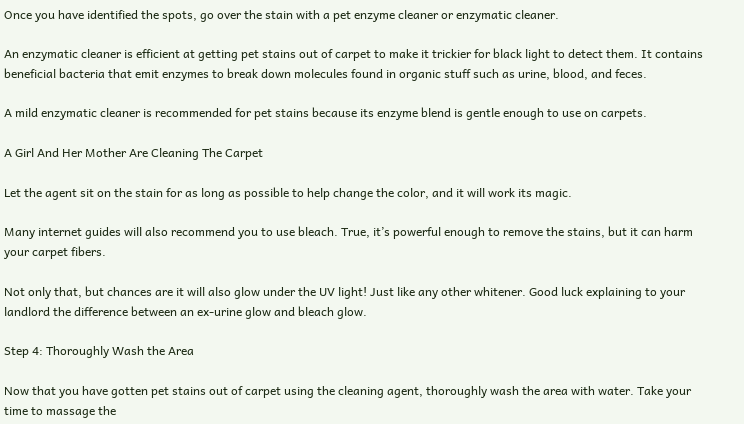Once you have identified the spots, go over the stain with a pet enzyme cleaner or enzymatic cleaner.

An enzymatic cleaner is efficient at getting pet stains out of carpet to make it trickier for black light to detect them. It contains beneficial bacteria that emit enzymes to break down molecules found in organic stuff such as urine, blood, and feces.

A mild enzymatic cleaner is recommended for pet stains because its enzyme blend is gentle enough to use on carpets.

A Girl And Her Mother Are Cleaning The Carpet

Let the agent sit on the stain for as long as possible to help change the color, and it will work its magic.

Many internet guides will also recommend you to use bleach. True, it’s powerful enough to remove the stains, but it can harm your carpet fibers.

Not only that, but chances are it will also glow under the UV light! Just like any other whitener. Good luck explaining to your landlord the difference between an ex-urine glow and bleach glow.

Step 4: Thoroughly Wash the Area

Now that you have gotten pet stains out of carpet using the cleaning agent, thoroughly wash the area with water. Take your time to massage the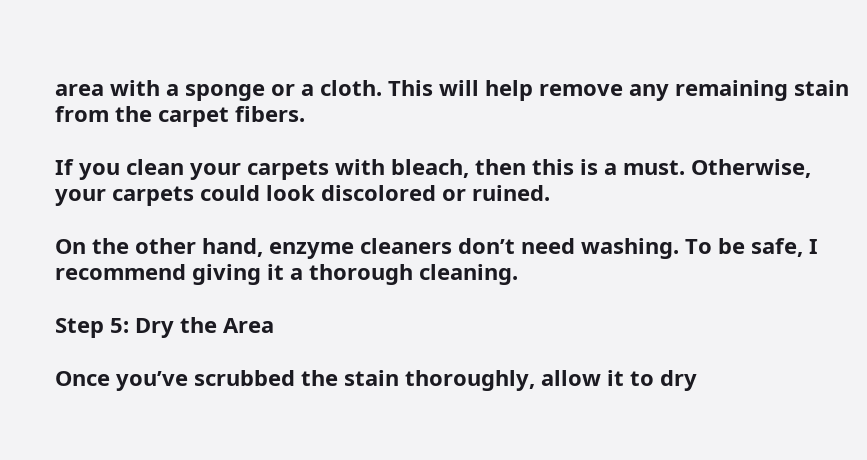area with a sponge or a cloth. This will help remove any remaining stain from the carpet fibers.

If you clean your carpets with bleach, then this is a must. Otherwise, your carpets could look discolored or ruined.

On the other hand, enzyme cleaners don’t need washing. To be safe, I recommend giving it a thorough cleaning.

Step 5: Dry the Area

Once you’ve scrubbed the stain thoroughly, allow it to dry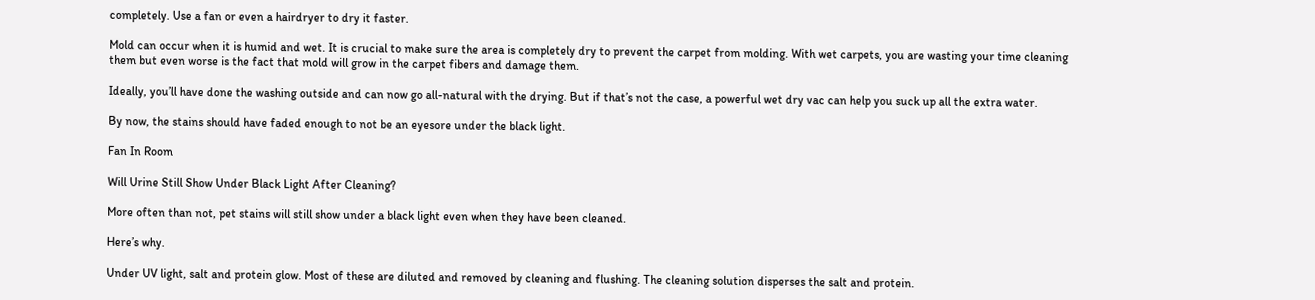completely. Use a fan or even a hairdryer to dry it faster.

Mold can occur when it is humid and wet. It is crucial to make sure the area is completely dry to prevent the carpet from molding. With wet carpets, you are wasting your time cleaning them but even worse is the fact that mold will grow in the carpet fibers and damage them.

Ideally, you’ll have done the washing outside and can now go all-natural with the drying. But if that’s not the case, a powerful wet dry vac can help you suck up all the extra water.

By now, the stains should have faded enough to not be an eyesore under the black light.

Fan In Room

Will Urine Still Show Under Black Light After Cleaning?

More often than not, pet stains will still show under a black light even when they have been cleaned.

Here’s why.

Under UV light, salt and protein glow. Most of these are diluted and removed by cleaning and flushing. The cleaning solution disperses the salt and protein.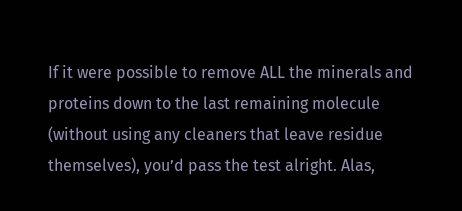If it were possible to remove ALL the minerals and proteins down to the last remaining molecule (without using any cleaners that leave residue themselves), you’d pass the test alright. Alas,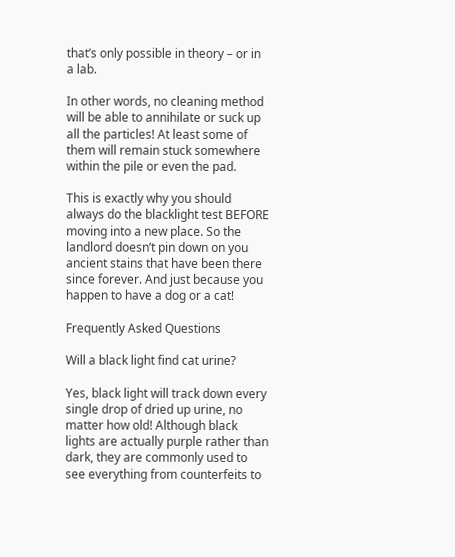that’s only possible in theory – or in a lab.

In other words, no cleaning method will be able to annihilate or suck up all the particles! At least some of them will remain stuck somewhere within the pile or even the pad.

This is exactly why you should always do the blacklight test BEFORE moving into a new place. So the landlord doesn’t pin down on you ancient stains that have been there since forever. And just because you happen to have a dog or a cat!

Frequently Asked Questions

Will a black light find cat urine?

Yes, black light will track down every single drop of dried up urine, no matter how old! Although black lights are actually purple rather than dark, they are commonly used to see everything from counterfeits to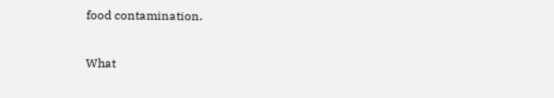food contamination.

What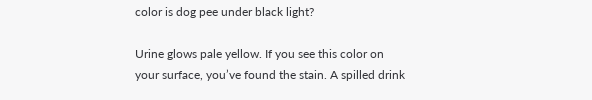color is dog pee under black light?

Urine glows pale yellow. If you see this color on your surface, you’ve found the stain. A spilled drink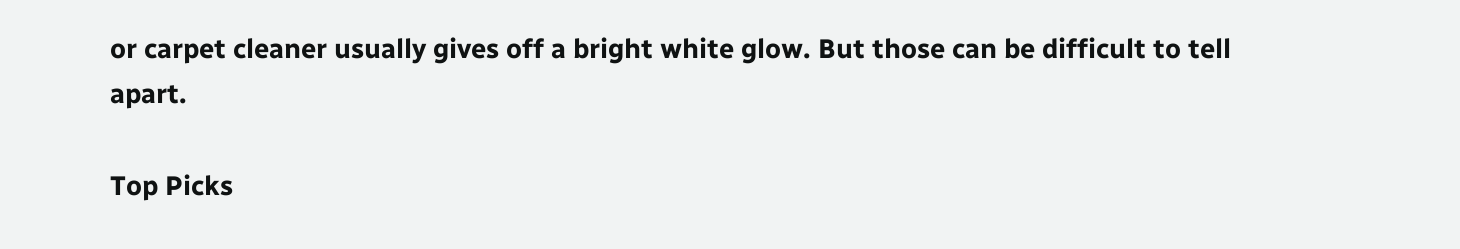or carpet cleaner usually gives off a bright white glow. But those can be difficult to tell apart.

Top Picks